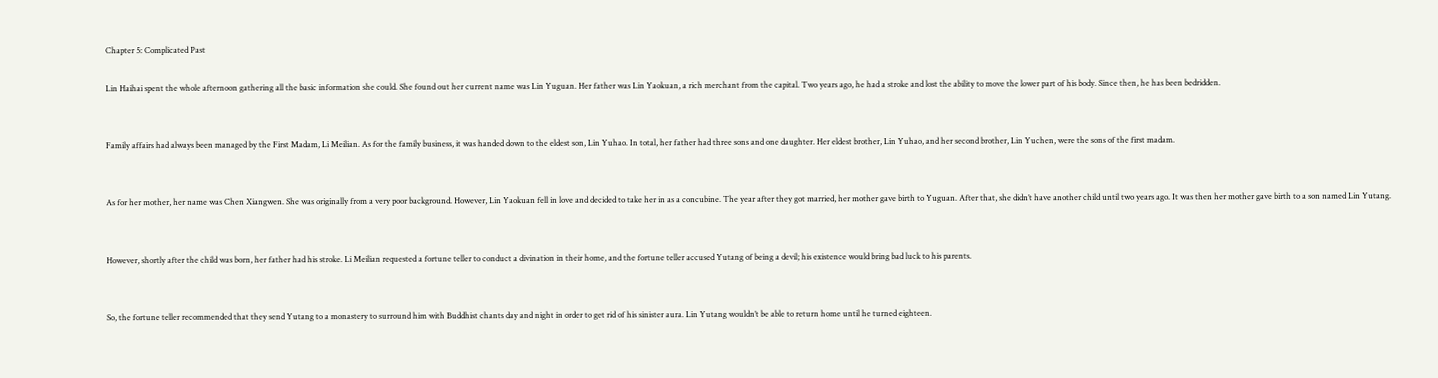Chapter 5: Complicated Past

Lin Haihai spent the whole afternoon gathering all the basic information she could. She found out her current name was Lin Yuguan. Her father was Lin Yaokuan, a rich merchant from the capital. Two years ago, he had a stroke and lost the ability to move the lower part of his body. Since then, he has been bedridden.


Family affairs had always been managed by the First Madam, Li Meilian. As for the family business, it was handed down to the eldest son, Lin Yuhao. In total, her father had three sons and one daughter. Her eldest brother, Lin Yuhao, and her second brother, Lin Yuchen, were the sons of the first madam.


As for her mother, her name was Chen Xiangwen. She was originally from a very poor background. However, Lin Yaokuan fell in love and decided to take her in as a concubine. The year after they got married, her mother gave birth to Yuguan. After that, she didn’t have another child until two years ago. It was then her mother gave birth to a son named Lin Yutang.


However, shortly after the child was born, her father had his stroke. Li Meilian requested a fortune teller to conduct a divination in their home, and the fortune teller accused Yutang of being a devil; his existence would bring bad luck to his parents.


So, the fortune teller recommended that they send Yutang to a monastery to surround him with Buddhist chants day and night in order to get rid of his sinister aura. Lin Yutang wouldn’t be able to return home until he turned eighteen.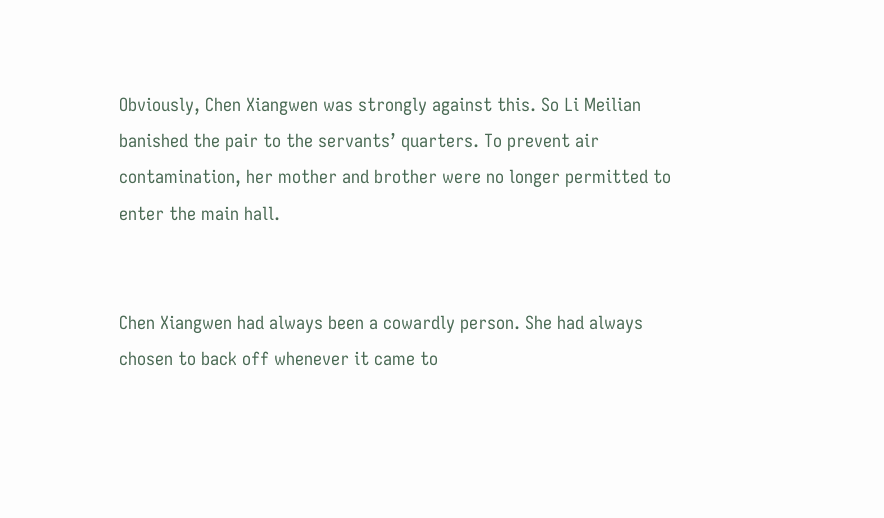Obviously, Chen Xiangwen was strongly against this. So Li Meilian banished the pair to the servants’ quarters. To prevent air contamination, her mother and brother were no longer permitted to enter the main hall.


Chen Xiangwen had always been a cowardly person. She had always chosen to back off whenever it came to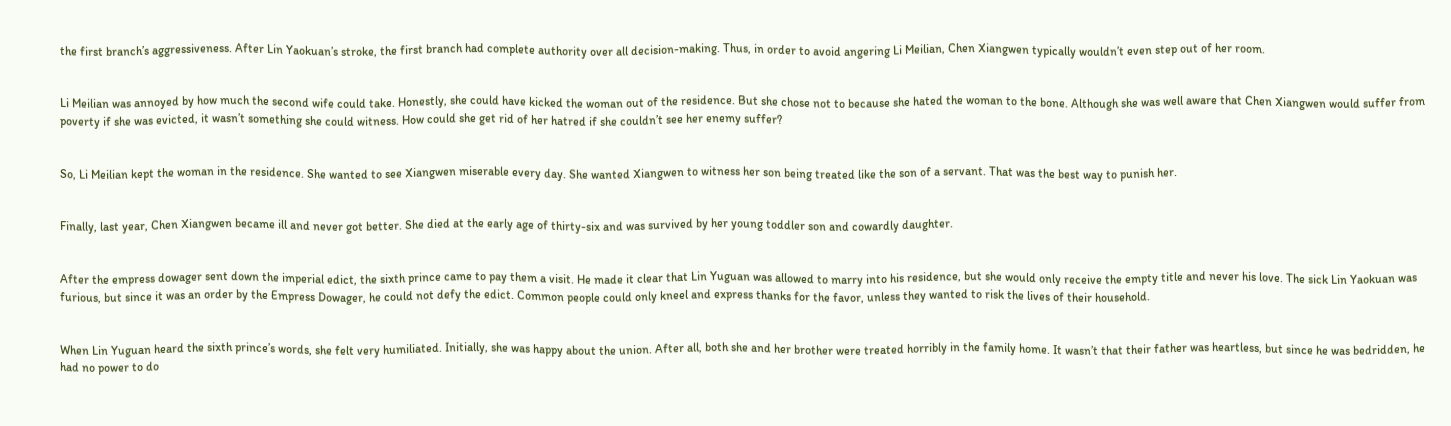the first branch’s aggressiveness. After Lin Yaokuan’s stroke, the first branch had complete authority over all decision-making. Thus, in order to avoid angering Li Meilian, Chen Xiangwen typically wouldn’t even step out of her room.


Li Meilian was annoyed by how much the second wife could take. Honestly, she could have kicked the woman out of the residence. But she chose not to because she hated the woman to the bone. Although she was well aware that Chen Xiangwen would suffer from poverty if she was evicted, it wasn’t something she could witness. How could she get rid of her hatred if she couldn’t see her enemy suffer?


So, Li Meilian kept the woman in the residence. She wanted to see Xiangwen miserable every day. She wanted Xiangwen to witness her son being treated like the son of a servant. That was the best way to punish her.


Finally, last year, Chen Xiangwen became ill and never got better. She died at the early age of thirty-six and was survived by her young toddler son and cowardly daughter.


After the empress dowager sent down the imperial edict, the sixth prince came to pay them a visit. He made it clear that Lin Yuguan was allowed to marry into his residence, but she would only receive the empty title and never his love. The sick Lin Yaokuan was furious, but since it was an order by the Empress Dowager, he could not defy the edict. Common people could only kneel and express thanks for the favor, unless they wanted to risk the lives of their household.


When Lin Yuguan heard the sixth prince’s words, she felt very humiliated. Initially, she was happy about the union. After all, both she and her brother were treated horribly in the family home. It wasn’t that their father was heartless, but since he was bedridden, he had no power to do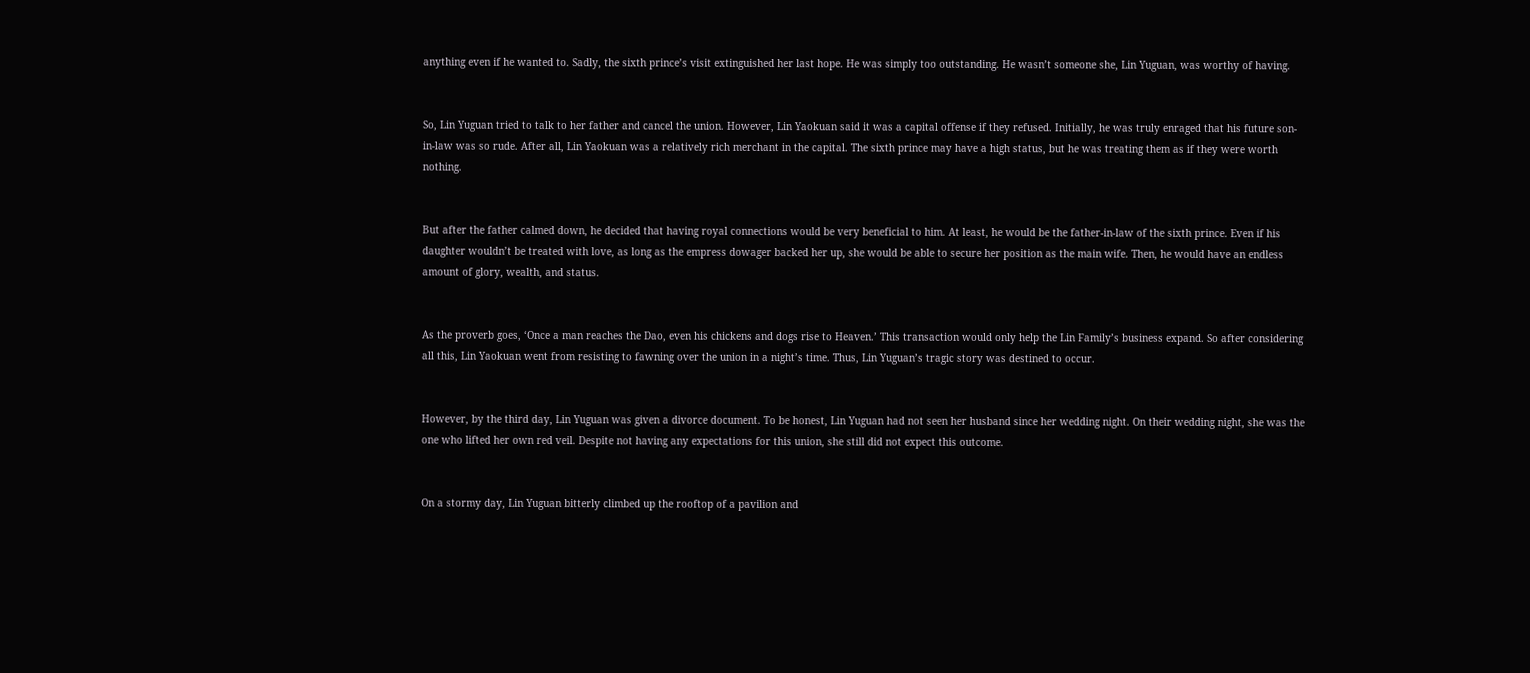anything even if he wanted to. Sadly, the sixth prince’s visit extinguished her last hope. He was simply too outstanding. He wasn’t someone she, Lin Yuguan, was worthy of having.


So, Lin Yuguan tried to talk to her father and cancel the union. However, Lin Yaokuan said it was a capital offense if they refused. Initially, he was truly enraged that his future son-in-law was so rude. After all, Lin Yaokuan was a relatively rich merchant in the capital. The sixth prince may have a high status, but he was treating them as if they were worth nothing.


But after the father calmed down, he decided that having royal connections would be very beneficial to him. At least, he would be the father-in-law of the sixth prince. Even if his daughter wouldn’t be treated with love, as long as the empress dowager backed her up, she would be able to secure her position as the main wife. Then, he would have an endless amount of glory, wealth, and status.


As the proverb goes, ‘Once a man reaches the Dao, even his chickens and dogs rise to Heaven.’ This transaction would only help the Lin Family’s business expand. So after considering all this, Lin Yaokuan went from resisting to fawning over the union in a night’s time. Thus, Lin Yuguan’s tragic story was destined to occur.


However, by the third day, Lin Yuguan was given a divorce document. To be honest, Lin Yuguan had not seen her husband since her wedding night. On their wedding night, she was the one who lifted her own red veil. Despite not having any expectations for this union, she still did not expect this outcome.


On a stormy day, Lin Yuguan bitterly climbed up the rooftop of a pavilion and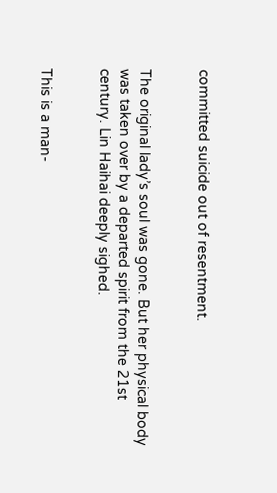committed suicide out of resentment.


The original lady’s soul was gone. But her physical body was taken over by a departed spirit from the 21st century. Lin Haihai deeply sighed.


This is a man-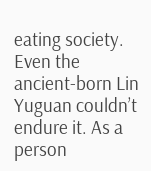eating society. Even the ancient-born Lin Yuguan couldn’t endure it. As a person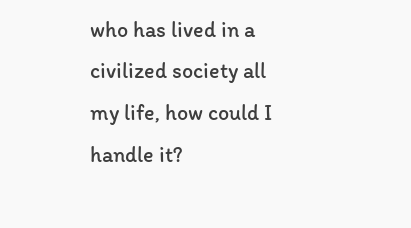who has lived in a civilized society all my life, how could I handle it?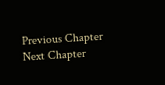Previous Chapter Next Chapter